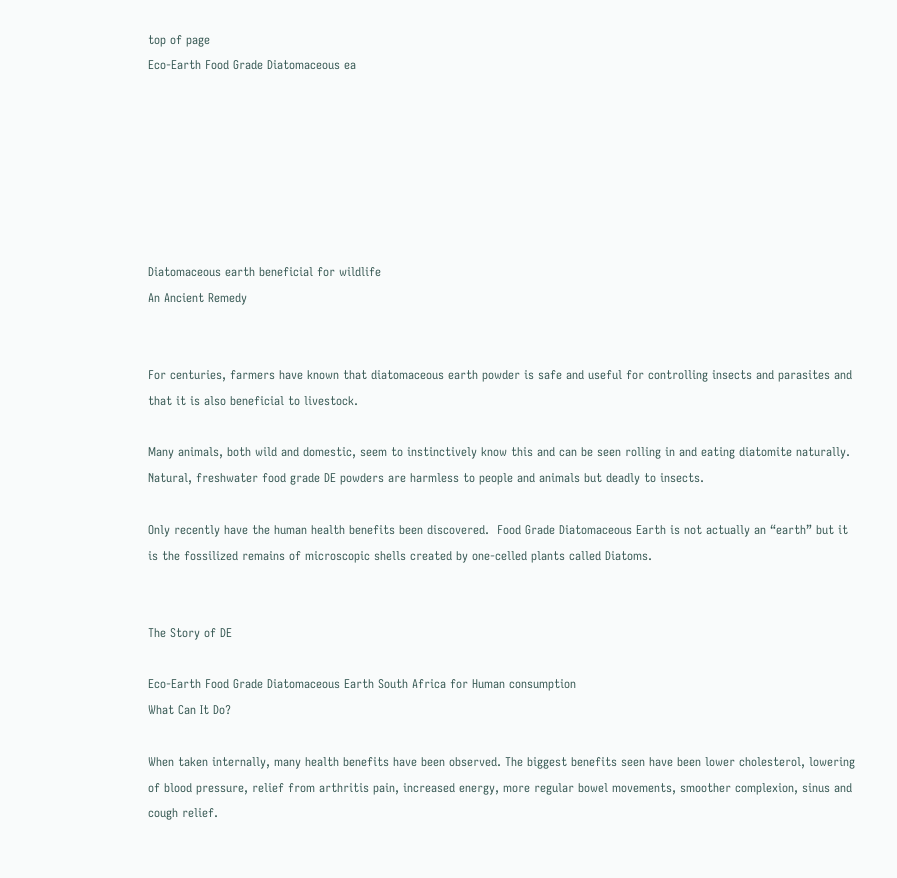top of page
Eco-Earth Food Grade Diatomaceous ea







Diatomaceous earth beneficial for wildlife
An Ancient Remedy


For centuries, farmers have known that diatomaceous earth powder is safe and useful for controlling insects and parasites and that it is also beneficial to livestock.

Many animals, both wild and domestic, seem to instinctively know this and can be seen rolling in and eating diatomite naturally. Natural, freshwater food grade DE powders are harmless to people and animals but deadly to insects.

Only recently have the human health benefits been discovered.  Food Grade Diatomaceous Earth is not actually an “earth” but it is the fossilized remains of microscopic shells created by one-celled plants called Diatoms.


The Story of DE

Eco-Earth Food Grade Diatomaceous Earth South Africa for Human consumption
What Can It Do?

When taken internally, many health benefits have been observed. The biggest benefits seen have been lower cholesterol, lowering of blood pressure, relief from arthritis pain, increased energy, more regular bowel movements, smoother complexion, sinus and cough relief.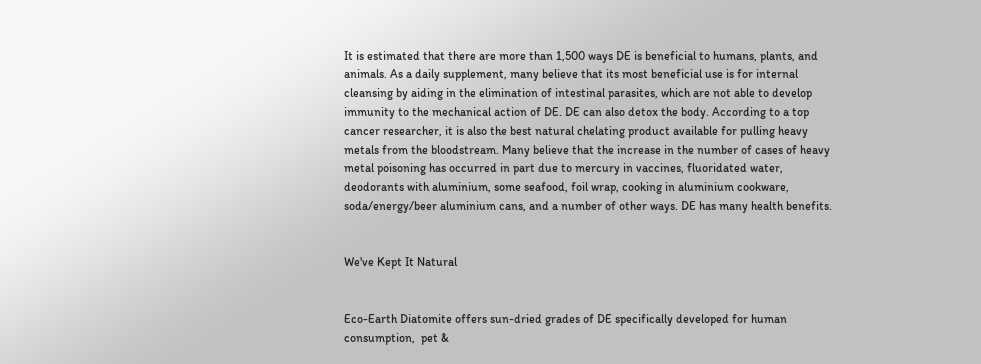It is estimated that there are more than 1,500 ways DE is beneficial to humans, plants, and animals. As a daily supplement, many believe that its most beneficial use is for internal cleansing by aiding in the elimination of intestinal parasites, which are not able to develop immunity to the mechanical action of DE. DE can also detox the body. According to a top cancer researcher, it is also the best natural chelating product available for pulling heavy metals from the bloodstream. Many believe that the increase in the number of cases of heavy metal poisoning has occurred in part due to mercury in vaccines, fluoridated water, deodorants with aluminium, some seafood, foil wrap, cooking in aluminium cookware, soda/energy/beer aluminium cans, and a number of other ways. DE has many health benefits.


We've Kept It Natural


Eco-Earth Diatomite offers sun-dried grades of DE specifically developed for human consumption,  pet &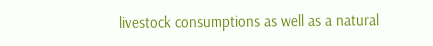livestock consumptions as well as a natural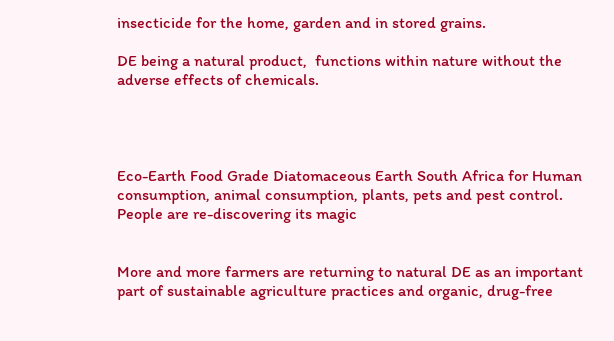insecticide for the home, garden and in stored grains.

DE being a natural product,  functions within nature without the adverse effects of chemicals.




Eco-Earth Food Grade Diatomaceous Earth South Africa for Human consumption, animal consumption, plants, pets and pest control.
People are re-discovering its magic


More and more farmers are returning to natural DE as an important part of sustainable agriculture practices and organic, drug-free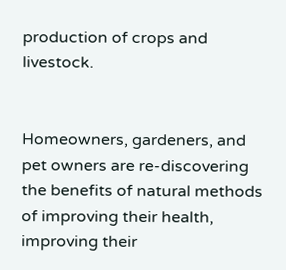production of crops and livestock.


Homeowners, gardeners, and pet owners are re-discovering the benefits of natural methods of improving their health, improving their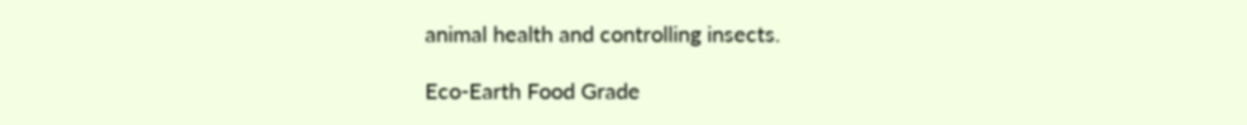animal health and controlling insects.

Eco-Earth Food Grade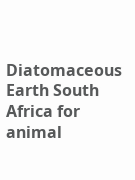Diatomaceous Earth South Africa for animal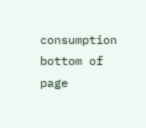consumption
bottom of page